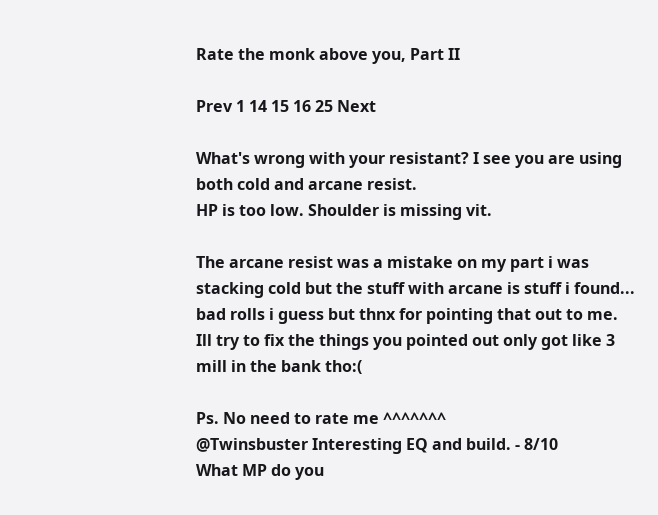Rate the monk above you, Part II

Prev 1 14 15 16 25 Next

What's wrong with your resistant? I see you are using both cold and arcane resist.
HP is too low. Shoulder is missing vit.

The arcane resist was a mistake on my part i was stacking cold but the stuff with arcane is stuff i found... bad rolls i guess but thnx for pointing that out to me. Ill try to fix the things you pointed out only got like 3 mill in the bank tho:(

Ps. No need to rate me ^^^^^^^
@Twinsbuster Interesting EQ and build. - 8/10
What MP do you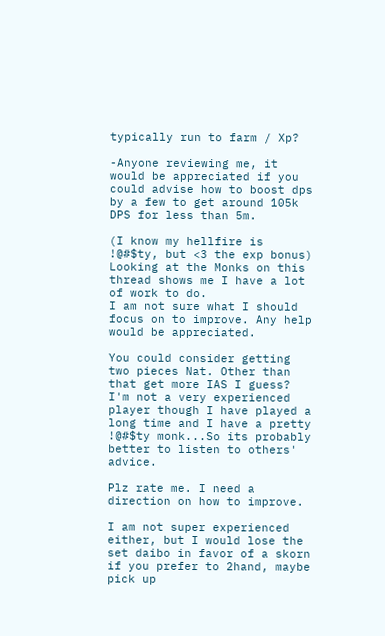typically run to farm / Xp?

-Anyone reviewing me, it would be appreciated if you could advise how to boost dps by a few to get around 105k DPS for less than 5m.

(I know my hellfire is !@#$ty, but <3 the exp bonus)
Looking at the Monks on this thread shows me I have a lot of work to do.
I am not sure what I should focus on to improve. Any help would be appreciated.

You could consider getting two pieces Nat. Other than that get more IAS I guess? I'm not a very experienced player though I have played a long time and I have a pretty !@#$ty monk...So its probably better to listen to others' advice.

Plz rate me. I need a direction on how to improve.

I am not super experienced either, but I would lose the set daibo in favor of a skorn if you prefer to 2hand, maybe pick up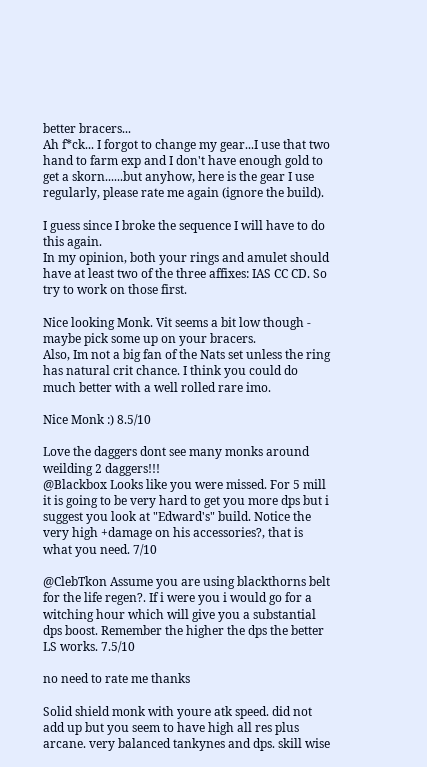better bracers...
Ah f*ck... I forgot to change my gear...I use that two hand to farm exp and I don't have enough gold to get a skorn......but anyhow, here is the gear I use regularly, please rate me again (ignore the build).

I guess since I broke the sequence I will have to do this again.
In my opinion, both your rings and amulet should have at least two of the three affixes: IAS CC CD. So try to work on those first.

Nice looking Monk. Vit seems a bit low though - maybe pick some up on your bracers.
Also, Im not a big fan of the Nats set unless the ring has natural crit chance. I think you could do much better with a well rolled rare imo.

Nice Monk :) 8.5/10

Love the daggers dont see many monks around weilding 2 daggers!!!
@Blackbox Looks like you were missed. For 5 mill it is going to be very hard to get you more dps but i suggest you look at "Edward's" build. Notice the very high +damage on his accessories?, that is what you need. 7/10

@ClebTkon Assume you are using blackthorns belt for the life regen?. If i were you i would go for a witching hour which will give you a substantial dps boost. Remember the higher the dps the better LS works. 7.5/10

no need to rate me thanks

Solid shield monk with youre atk speed. did not add up but you seem to have high all res plus arcane. very balanced tankynes and dps. skill wise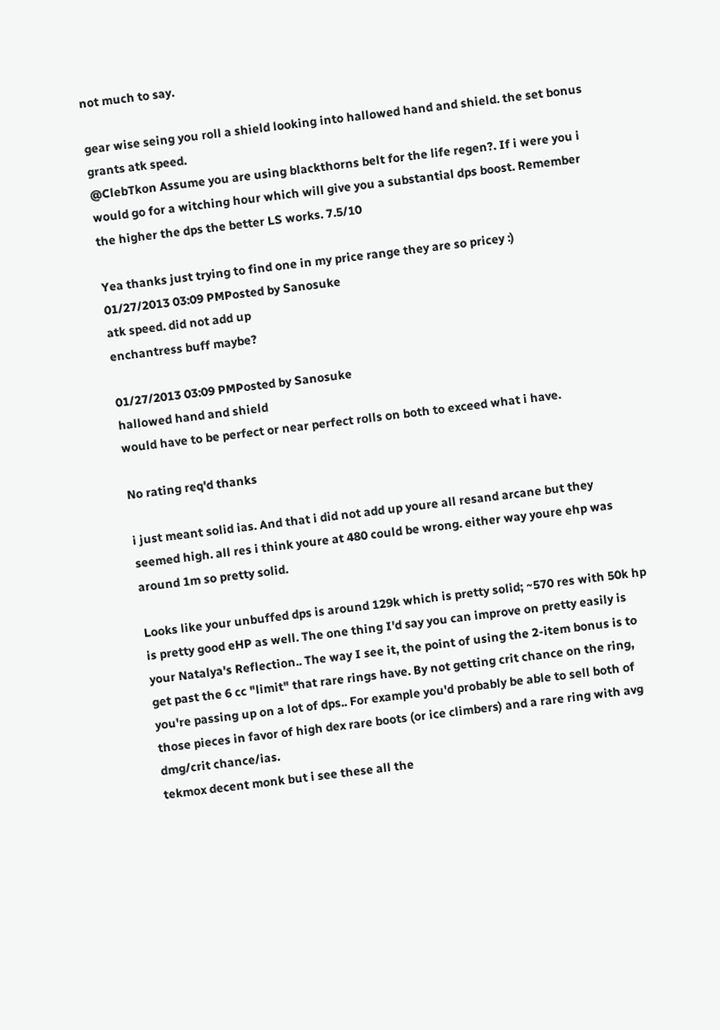not much to say.

gear wise seing you roll a shield looking into hallowed hand and shield. the set bonus grants atk speed.
@ClebTkon Assume you are using blackthorns belt for the life regen?. If i were you i would go for a witching hour which will give you a substantial dps boost. Remember the higher the dps the better LS works. 7.5/10

Yea thanks just trying to find one in my price range they are so pricey :)
01/27/2013 03:09 PMPosted by Sanosuke
atk speed. did not add up
enchantress buff maybe?

01/27/2013 03:09 PMPosted by Sanosuke
hallowed hand and shield
would have to be perfect or near perfect rolls on both to exceed what i have.

No rating req'd thanks

i just meant solid ias. And that i did not add up youre all resand arcane but they seemed high. all res i think youre at 480 could be wrong. either way youre ehp was around 1m so pretty solid.

Looks like your unbuffed dps is around 129k which is pretty solid; ~570 res with 50k hp is pretty good eHP as well. The one thing I'd say you can improve on pretty easily is your Natalya's Reflection.. The way I see it, the point of using the 2-item bonus is to get past the 6 cc "limit" that rare rings have. By not getting crit chance on the ring, you're passing up on a lot of dps.. For example you'd probably be able to sell both of those pieces in favor of high dex rare boots (or ice climbers) and a rare ring with avg dmg/crit chance/ias.
tekmox decent monk but i see these all the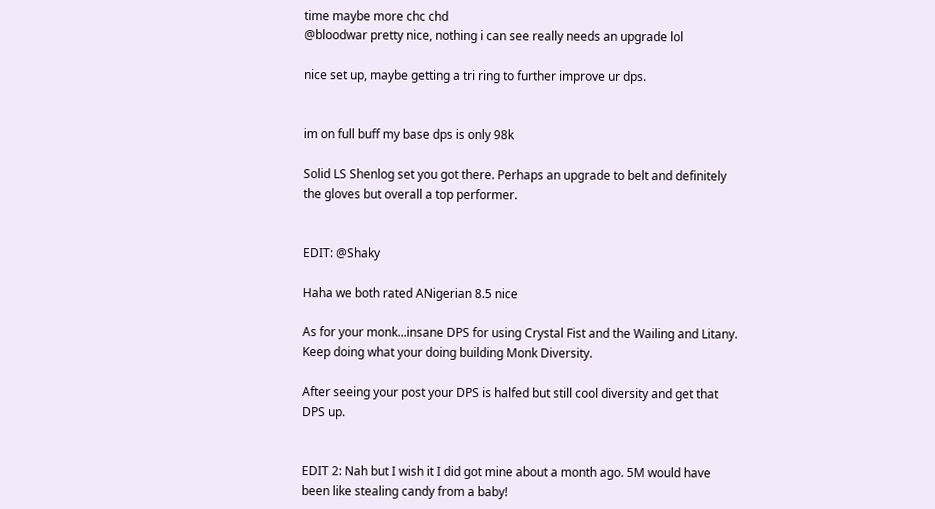time maybe more chc chd
@bloodwar pretty nice, nothing i can see really needs an upgrade lol

nice set up, maybe getting a tri ring to further improve ur dps.


im on full buff my base dps is only 98k

Solid LS Shenlog set you got there. Perhaps an upgrade to belt and definitely the gloves but overall a top performer.


EDIT: @Shaky

Haha we both rated ANigerian 8.5 nice

As for your monk...insane DPS for using Crystal Fist and the Wailing and Litany. Keep doing what your doing building Monk Diversity.

After seeing your post your DPS is halfed but still cool diversity and get that DPS up.


EDIT 2: Nah but I wish it I did got mine about a month ago. 5M would have been like stealing candy from a baby!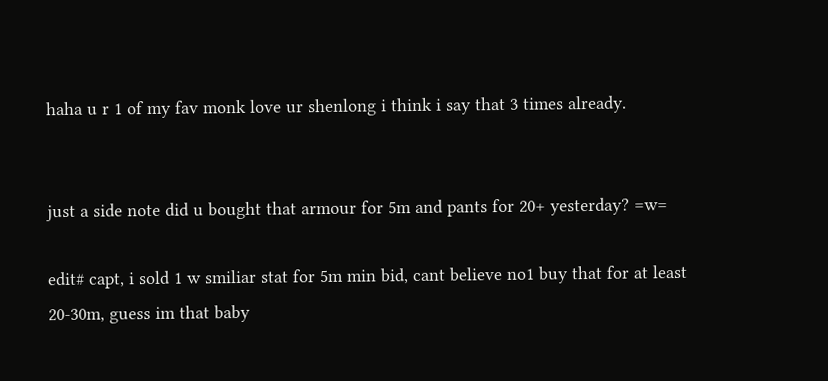haha u r 1 of my fav monk love ur shenlong i think i say that 3 times already.


just a side note did u bought that armour for 5m and pants for 20+ yesterday? =w=

edit# capt, i sold 1 w smiliar stat for 5m min bid, cant believe no1 buy that for at least 20-30m, guess im that baby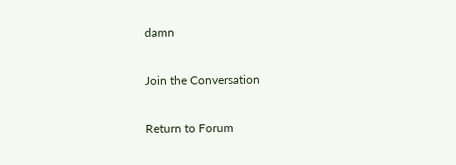damn

Join the Conversation

Return to Forum